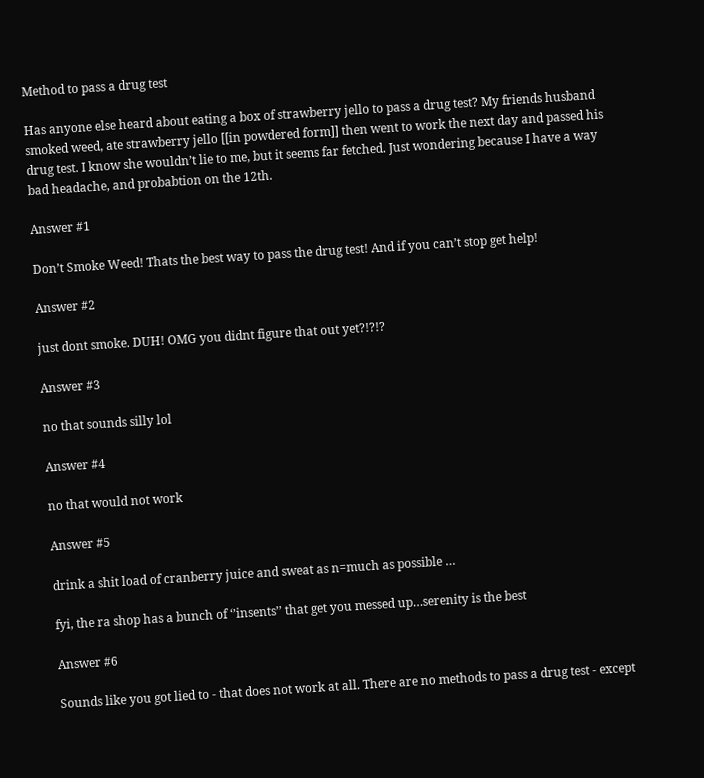Method to pass a drug test

Has anyone else heard about eating a box of strawberry jello to pass a drug test? My friends husband smoked weed, ate strawberry jello [[in powdered form]] then went to work the next day and passed his drug test. I know she wouldn’t lie to me, but it seems far fetched. Just wondering because I have a way bad headache, and probabtion on the 12th.

Answer #1

Don’t Smoke Weed! Thats the best way to pass the drug test! And if you can’t stop get help!

Answer #2

just dont smoke. DUH! OMG you didnt figure that out yet?!?!?

Answer #3

no that sounds silly lol

Answer #4

no that would not work

Answer #5

drink a shit load of cranberry juice and sweat as n=much as possible …

fyi, the ra shop has a bunch of ‘’insents’’ that get you messed up…serenity is the best

Answer #6

Sounds like you got lied to - that does not work at all. There are no methods to pass a drug test - except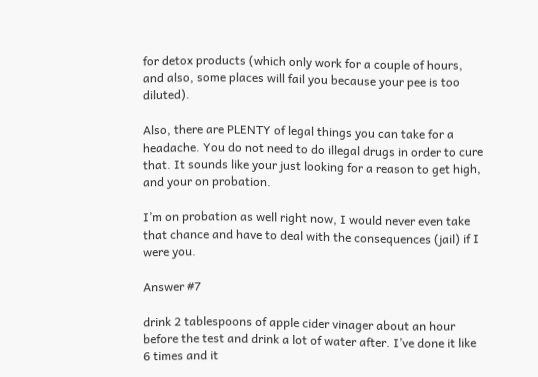for detox products (which only work for a couple of hours, and also, some places will fail you because your pee is too diluted).

Also, there are PLENTY of legal things you can take for a headache. You do not need to do illegal drugs in order to cure that. It sounds like your just looking for a reason to get high, and your on probation.

I’m on probation as well right now, I would never even take that chance and have to deal with the consequences (jail) if I were you.

Answer #7

drink 2 tablespoons of apple cider vinager about an hour before the test and drink a lot of water after. I’ve done it like 6 times and it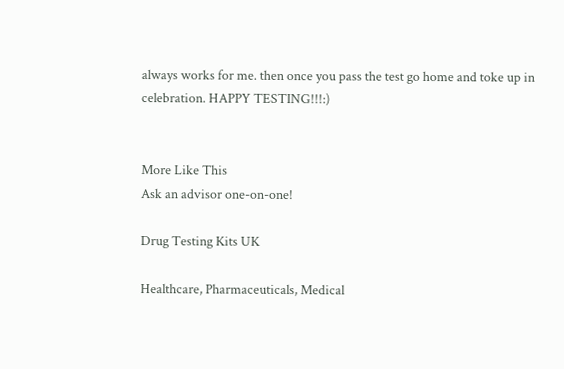always works for me. then once you pass the test go home and toke up in celebration. HAPPY TESTING!!!:)


More Like This
Ask an advisor one-on-one!

Drug Testing Kits UK

Healthcare, Pharmaceuticals, Medical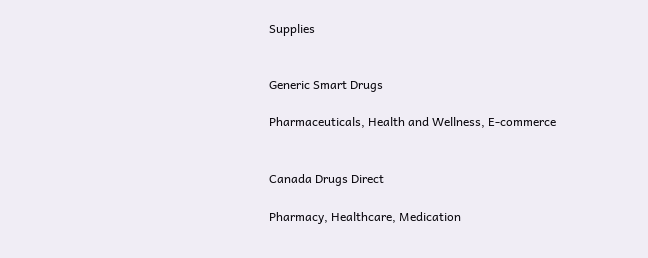Supplies


Generic Smart Drugs

Pharmaceuticals, Health and Wellness, E-commerce


Canada Drugs Direct

Pharmacy, Healthcare, Medication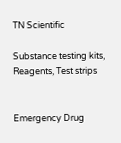TN Scientific

Substance testing kits, Reagents, Test strips


Emergency Drug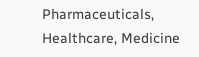Pharmaceuticals, Healthcare, Medicine